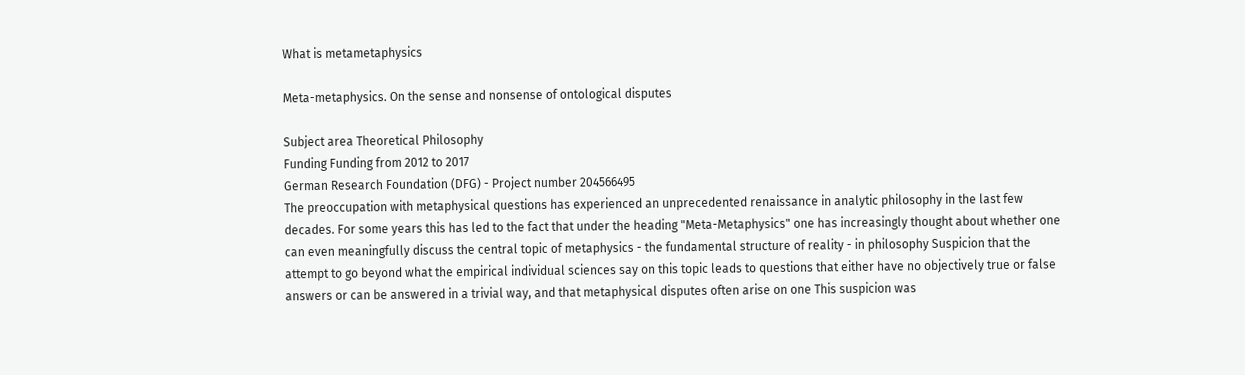What is metametaphysics

Meta-metaphysics. On the sense and nonsense of ontological disputes

Subject area Theoretical Philosophy
Funding Funding from 2012 to 2017
German Research Foundation (DFG) - Project number 204566495
The preoccupation with metaphysical questions has experienced an unprecedented renaissance in analytic philosophy in the last few decades. For some years this has led to the fact that under the heading "Meta-Metaphysics" one has increasingly thought about whether one can even meaningfully discuss the central topic of metaphysics - the fundamental structure of reality - in philosophy Suspicion that the attempt to go beyond what the empirical individual sciences say on this topic leads to questions that either have no objectively true or false answers or can be answered in a trivial way, and that metaphysical disputes often arise on one This suspicion was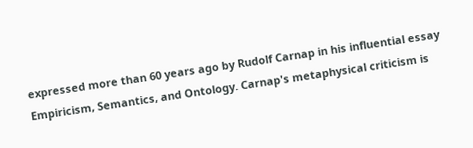expressed more than 60 years ago by Rudolf Carnap in his influential essay Empiricism, Semantics, and Ontology. Carnap's metaphysical criticism is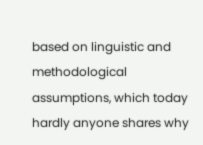based on linguistic and methodological assumptions, which today hardly anyone shares why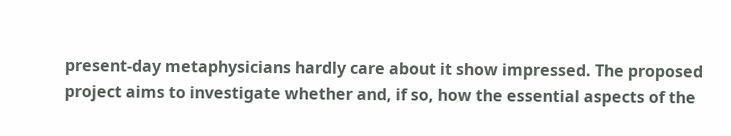present-day metaphysicians hardly care about it show impressed. The proposed project aims to investigate whether and, if so, how the essential aspects of the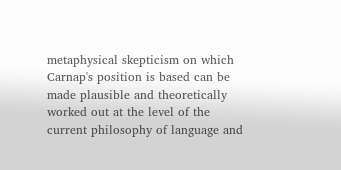metaphysical skepticism on which Carnap's position is based can be made plausible and theoretically worked out at the level of the current philosophy of language and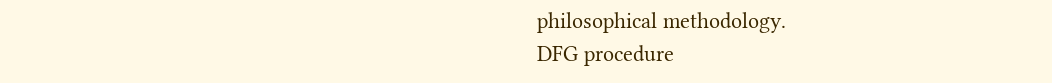philosophical methodology.
DFG procedure